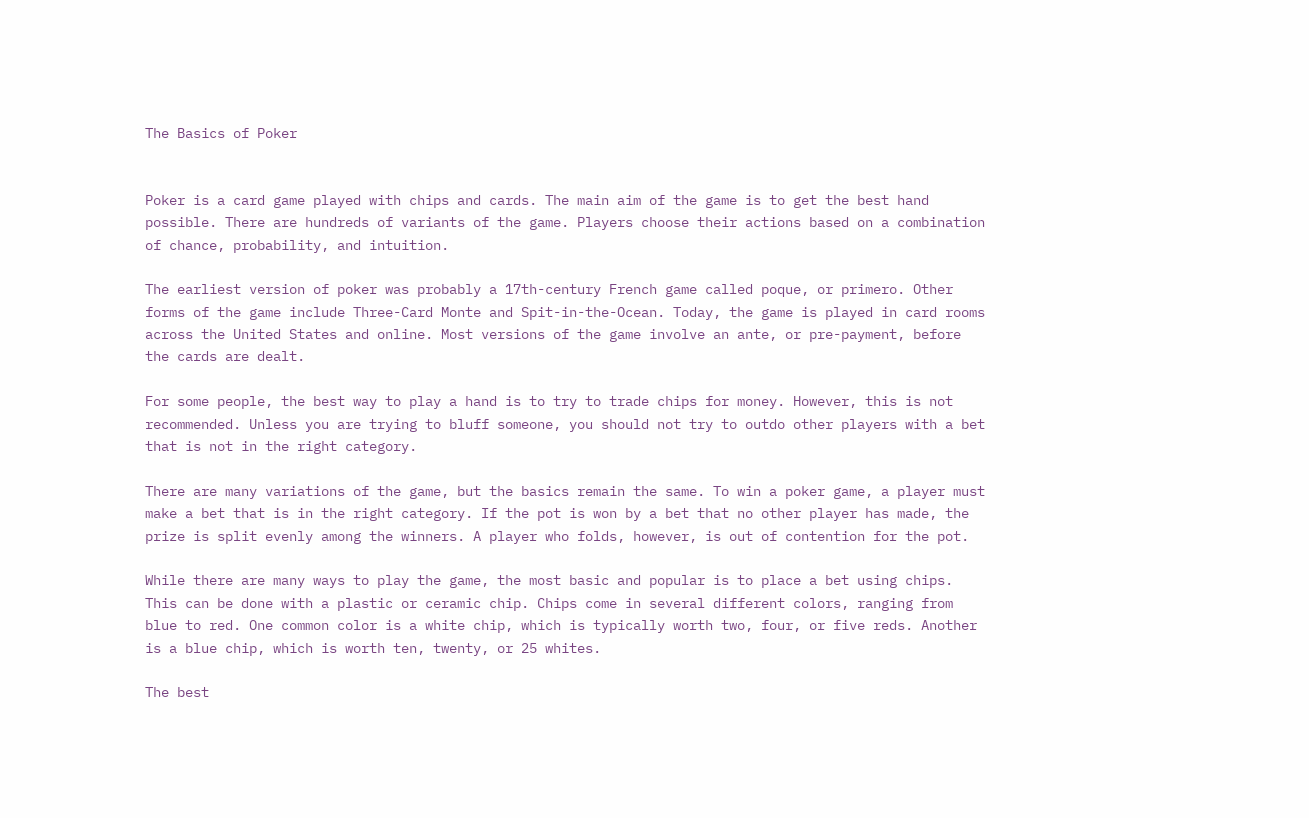The Basics of Poker


Poker is a card game played with chips and cards. The main aim of the game is to get the best hand possible. There are hundreds of variants of the game. Players choose their actions based on a combination of chance, probability, and intuition.

The earliest version of poker was probably a 17th-century French game called poque, or primero. Other forms of the game include Three-Card Monte and Spit-in-the-Ocean. Today, the game is played in card rooms across the United States and online. Most versions of the game involve an ante, or pre-payment, before the cards are dealt.

For some people, the best way to play a hand is to try to trade chips for money. However, this is not recommended. Unless you are trying to bluff someone, you should not try to outdo other players with a bet that is not in the right category.

There are many variations of the game, but the basics remain the same. To win a poker game, a player must make a bet that is in the right category. If the pot is won by a bet that no other player has made, the prize is split evenly among the winners. A player who folds, however, is out of contention for the pot.

While there are many ways to play the game, the most basic and popular is to place a bet using chips. This can be done with a plastic or ceramic chip. Chips come in several different colors, ranging from blue to red. One common color is a white chip, which is typically worth two, four, or five reds. Another is a blue chip, which is worth ten, twenty, or 25 whites.

The best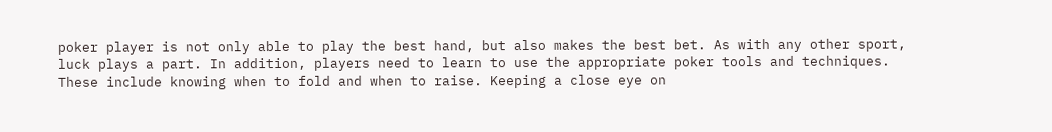poker player is not only able to play the best hand, but also makes the best bet. As with any other sport, luck plays a part. In addition, players need to learn to use the appropriate poker tools and techniques. These include knowing when to fold and when to raise. Keeping a close eye on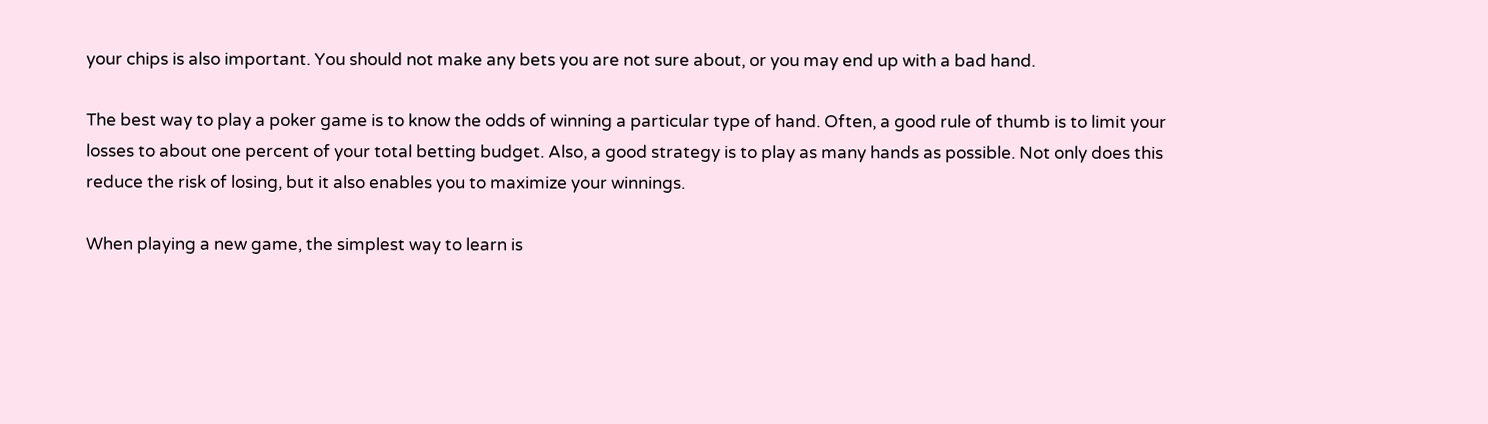your chips is also important. You should not make any bets you are not sure about, or you may end up with a bad hand.

The best way to play a poker game is to know the odds of winning a particular type of hand. Often, a good rule of thumb is to limit your losses to about one percent of your total betting budget. Also, a good strategy is to play as many hands as possible. Not only does this reduce the risk of losing, but it also enables you to maximize your winnings.

When playing a new game, the simplest way to learn is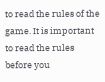to read the rules of the game. It is important to read the rules before you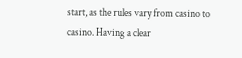start, as the rules vary from casino to casino. Having a clear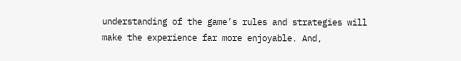understanding of the game’s rules and strategies will make the experience far more enjoyable. And,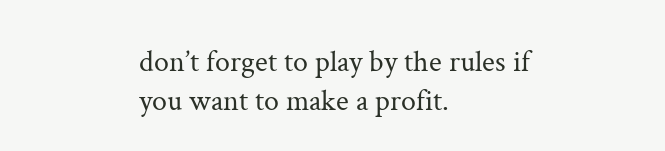don’t forget to play by the rules if you want to make a profit.